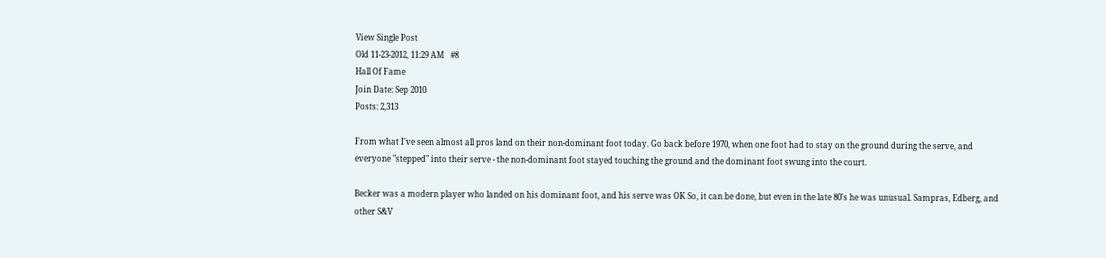View Single Post
Old 11-23-2012, 11:29 AM   #8
Hall Of Fame
Join Date: Sep 2010
Posts: 2,313

From what I've seen almost all pros land on their non-dominant foot today. Go back before 1970, when one foot had to stay on the ground during the serve, and everyone "stepped" into their serve - the non-dominant foot stayed touching the ground and the dominant foot swung into the court.

Becker was a modern player who landed on his dominant foot, and his serve was OK So, it can be done, but even in the late 80's he was unusual. Sampras, Edberg, and other S&V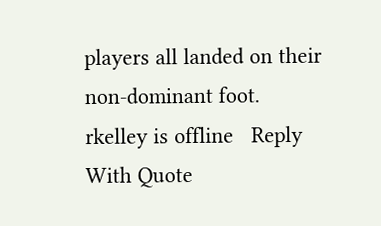players all landed on their non-dominant foot.
rkelley is offline   Reply With Quote